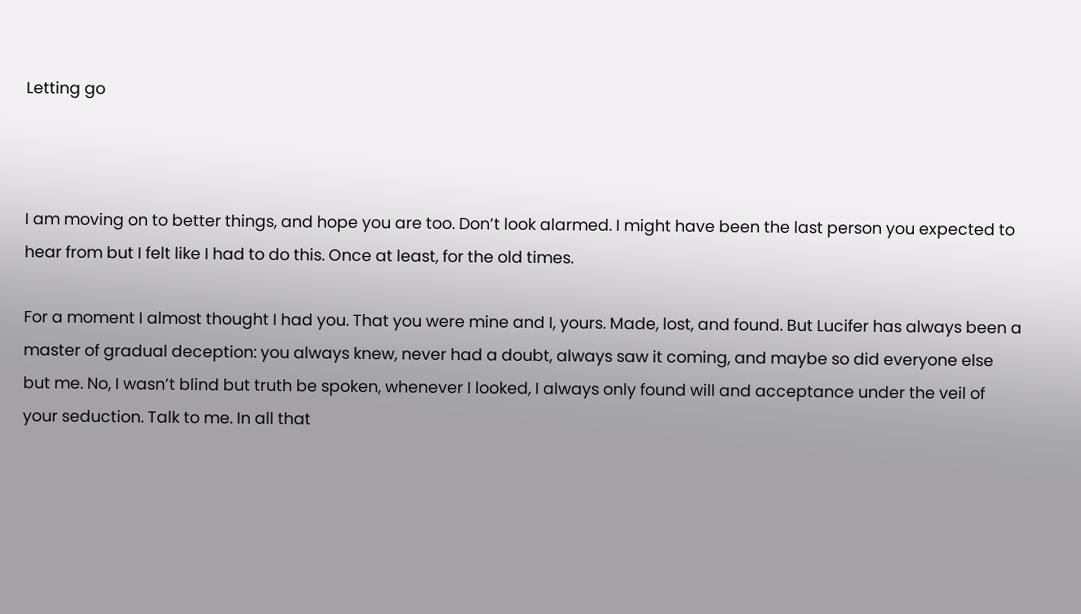Letting go



I am moving on to better things, and hope you are too. Don’t look alarmed. I might have been the last person you expected to hear from but I felt like I had to do this. Once at least, for the old times.

For a moment I almost thought I had you. That you were mine and I, yours. Made, lost, and found. But Lucifer has always been a master of gradual deception: you always knew, never had a doubt, always saw it coming, and maybe so did everyone else but me. No, I wasn’t blind but truth be spoken, whenever I looked, I always only found will and acceptance under the veil of your seduction. Talk to me. In all that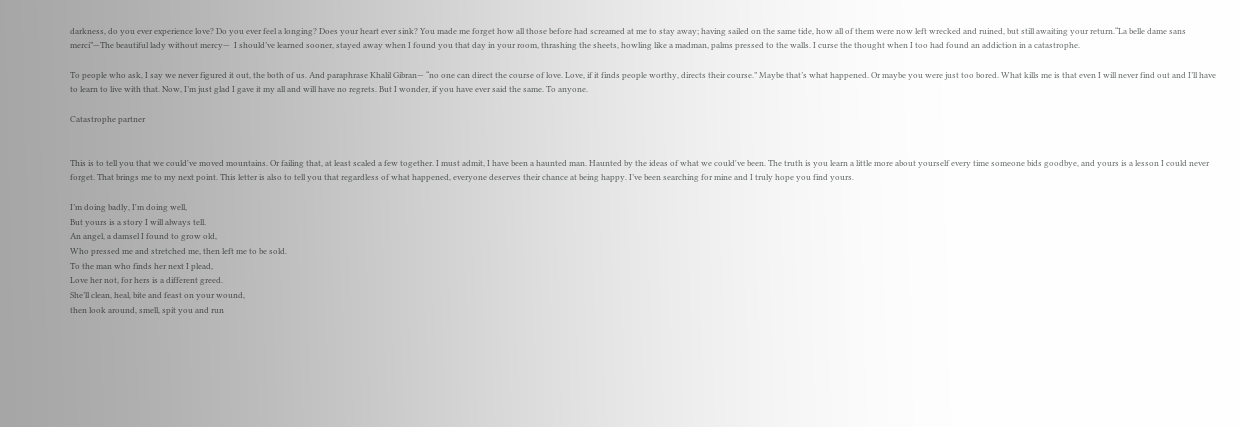darkness, do you ever experience love? Do you ever feel a longing? Does your heart ever sink? You made me forget how all those before had screamed at me to stay away; having sailed on the same tide, how all of them were now left wrecked and ruined, but still awaiting your return.“La belle dame sans merci”—The beautiful lady without mercy—  I should’ve learned sooner, stayed away when I found you that day in your room, thrashing the sheets, howling like a madman, palms pressed to the walls. I curse the thought when I too had found an addiction in a catastrophe.

To people who ask, I say we never figured it out, the both of us. And paraphrase Khalil Gibran— “no one can direct the course of love. Love, if it finds people worthy, directs their course.” Maybe that’s what happened. Or maybe you were just too bored. What kills me is that even I will never find out and I’ll have to learn to live with that. Now, I’m just glad I gave it my all and will have no regrets. But I wonder, if you have ever said the same. To anyone.

Catastrophe partner


This is to tell you that we could've moved mountains. Or failing that, at least scaled a few together. I must admit, I have been a haunted man. Haunted by the ideas of what we could've been. The truth is you learn a little more about yourself every time someone bids goodbye, and yours is a lesson I could never forget. That brings me to my next point. This letter is also to tell you that regardless of what happened, everyone deserves their chance at being happy. I’ve been searching for mine and I truly hope you find yours.

I’m doing badly, I'm doing well,
But yours is a story I will always tell.
An angel, a damsel I found to grow old,
Who pressed me and stretched me, then left me to be sold.
To the man who finds her next I plead,
Love her not, for hers is a different greed.
She’ll clean, heal, bite and feast on your wound,
then look around, smell, spit you and run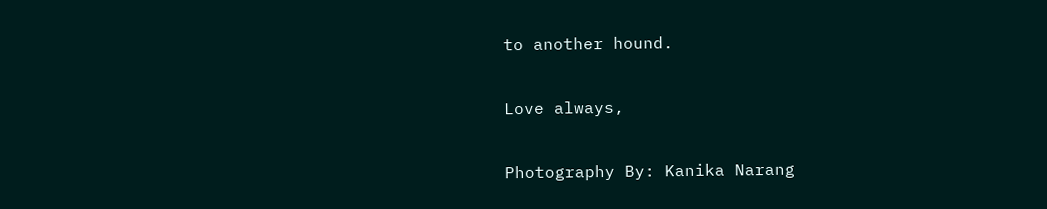to another hound.

Love always,

Photography By: Kanika Narang